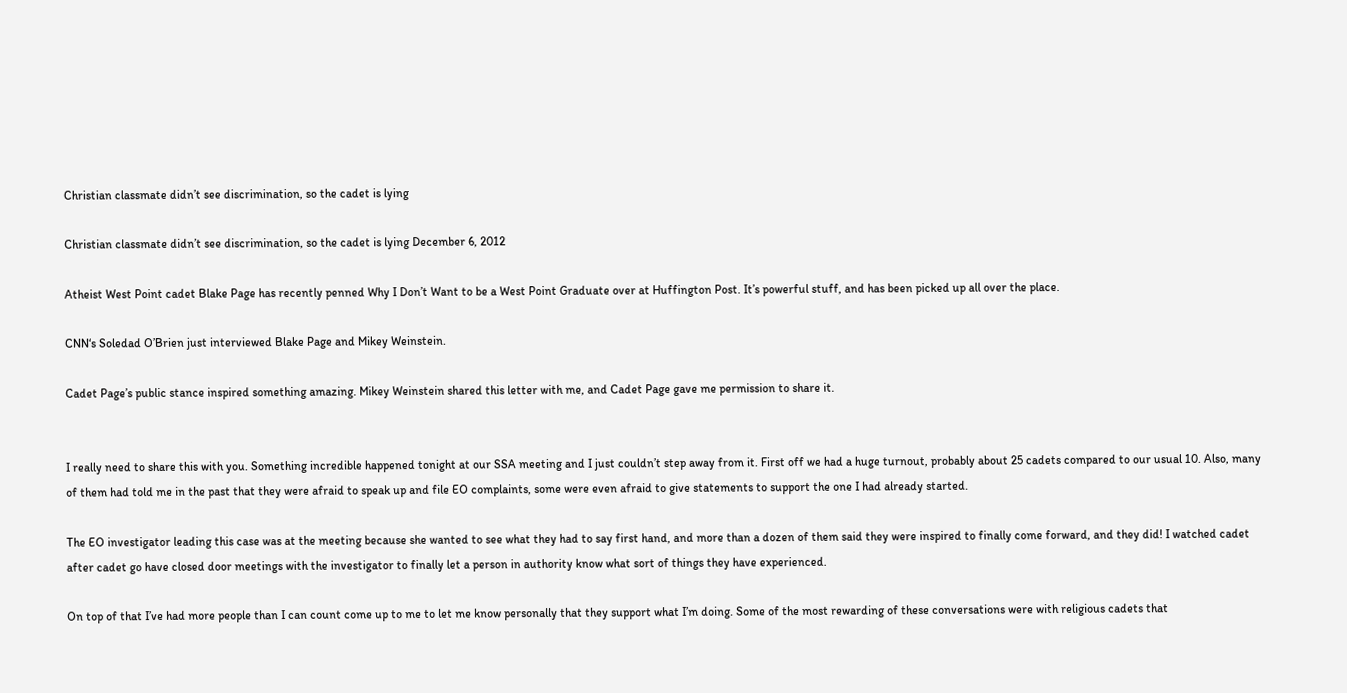Christian classmate didn’t see discrimination, so the cadet is lying

Christian classmate didn’t see discrimination, so the cadet is lying December 6, 2012

Atheist West Point cadet Blake Page has recently penned Why I Don’t Want to be a West Point Graduate over at Huffington Post. It’s powerful stuff, and has been picked up all over the place.

CNN‘s Soledad O’Brien just interviewed Blake Page and Mikey Weinstein.

Cadet Page’s public stance inspired something amazing. Mikey Weinstein shared this letter with me, and Cadet Page gave me permission to share it.


I really need to share this with you. Something incredible happened tonight at our SSA meeting and I just couldn’t step away from it. First off we had a huge turnout, probably about 25 cadets compared to our usual 10. Also, many of them had told me in the past that they were afraid to speak up and file EO complaints, some were even afraid to give statements to support the one I had already started.

The EO investigator leading this case was at the meeting because she wanted to see what they had to say first hand, and more than a dozen of them said they were inspired to finally come forward, and they did! I watched cadet after cadet go have closed door meetings with the investigator to finally let a person in authority know what sort of things they have experienced.

On top of that I’ve had more people than I can count come up to me to let me know personally that they support what I’m doing. Some of the most rewarding of these conversations were with religious cadets that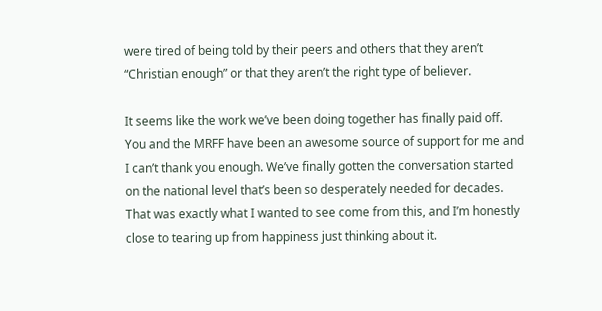were tired of being told by their peers and others that they aren’t “Christian enough” or that they aren’t the right type of believer.

It seems like the work we’ve been doing together has finally paid off. You and the MRFF have been an awesome source of support for me and I can’t thank you enough. We’ve finally gotten the conversation started on the national level that’s been so desperately needed for decades. That was exactly what I wanted to see come from this, and I’m honestly close to tearing up from happiness just thinking about it.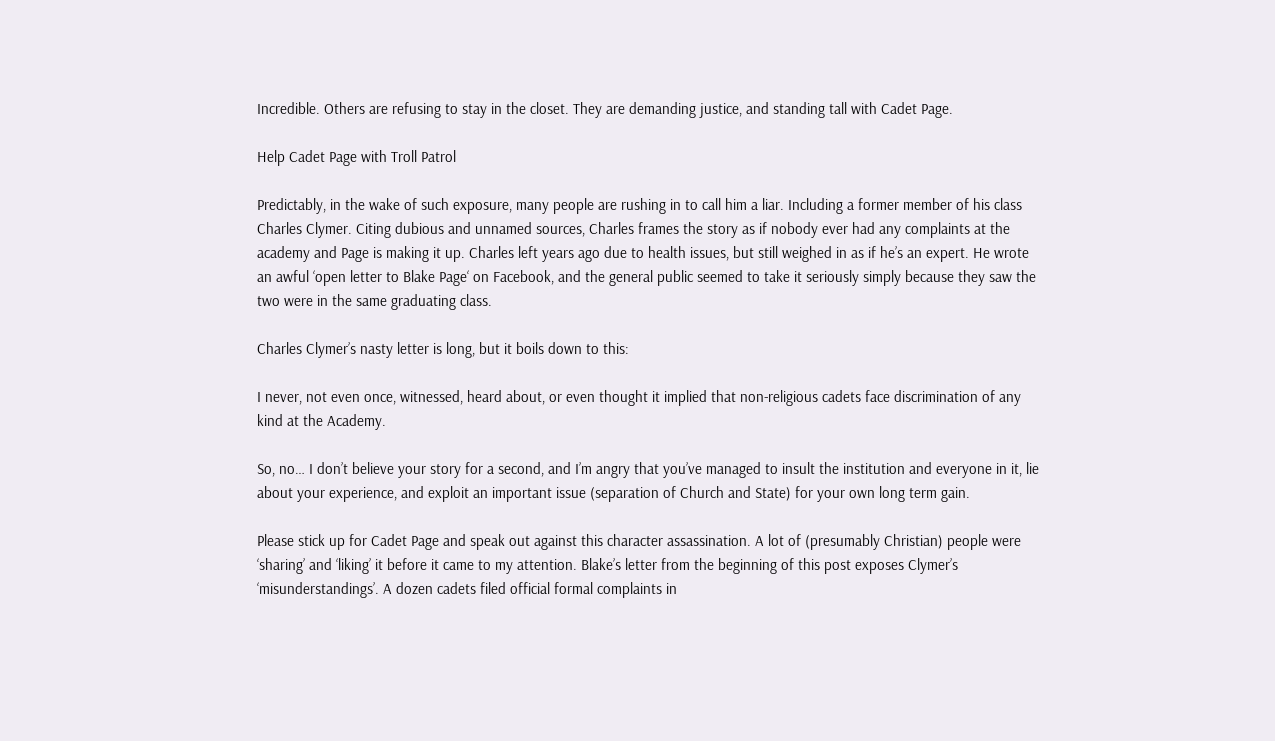Incredible. Others are refusing to stay in the closet. They are demanding justice, and standing tall with Cadet Page.

Help Cadet Page with Troll Patrol

Predictably, in the wake of such exposure, many people are rushing in to call him a liar. Including a former member of his class Charles Clymer. Citing dubious and unnamed sources, Charles frames the story as if nobody ever had any complaints at the academy and Page is making it up. Charles left years ago due to health issues, but still weighed in as if he’s an expert. He wrote an awful ‘open letter to Blake Page‘ on Facebook, and the general public seemed to take it seriously simply because they saw the two were in the same graduating class.

Charles Clymer’s nasty letter is long, but it boils down to this:

I never, not even once, witnessed, heard about, or even thought it implied that non-religious cadets face discrimination of any kind at the Academy.

So, no… I don’t believe your story for a second, and I’m angry that you’ve managed to insult the institution and everyone in it, lie about your experience, and exploit an important issue (separation of Church and State) for your own long term gain.

Please stick up for Cadet Page and speak out against this character assassination. A lot of (presumably Christian) people were ‘sharing’ and ‘liking’ it before it came to my attention. Blake’s letter from the beginning of this post exposes Clymer’s ‘misunderstandings’. A dozen cadets filed official formal complaints in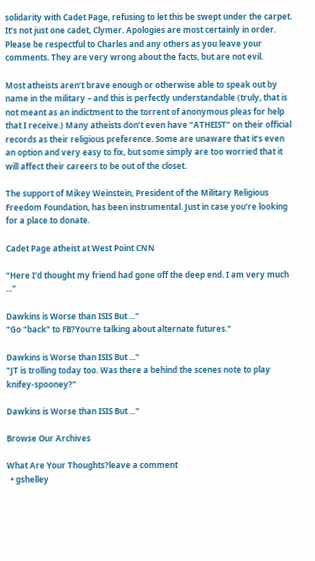solidarity with Cadet Page, refusing to let this be swept under the carpet. It’s not just one cadet, Clymer. Apologies are most certainly in order. Please be respectful to Charles and any others as you leave your comments. They are very wrong about the facts, but are not evil.

Most atheists aren’t brave enough or otherwise able to speak out by name in the military – and this is perfectly understandable (truly, that is not meant as an indictment to the torrent of anonymous pleas for help that I receive.) Many atheists don’t even have “ATHEIST” on their official records as their religious preference. Some are unaware that it’s even an option and very easy to fix, but some simply are too worried that it will affect their careers to be out of the closet.

The support of Mikey Weinstein, President of the Military Religious Freedom Foundation, has been instrumental. Just in case you’re looking for a place to donate.

Cadet Page atheist at West Point CNN

"Here I'd thought my friend had gone off the deep end. I am very much ..."

Dawkins is Worse than ISIS But ..."
"Go "back" to FB?You're talking about alternate futures."

Dawkins is Worse than ISIS But ..."
"JT is trolling today too. Was there a behind the scenes note to play knifey-spooney?"

Dawkins is Worse than ISIS But ..."

Browse Our Archives

What Are Your Thoughts?leave a comment
  • gshelley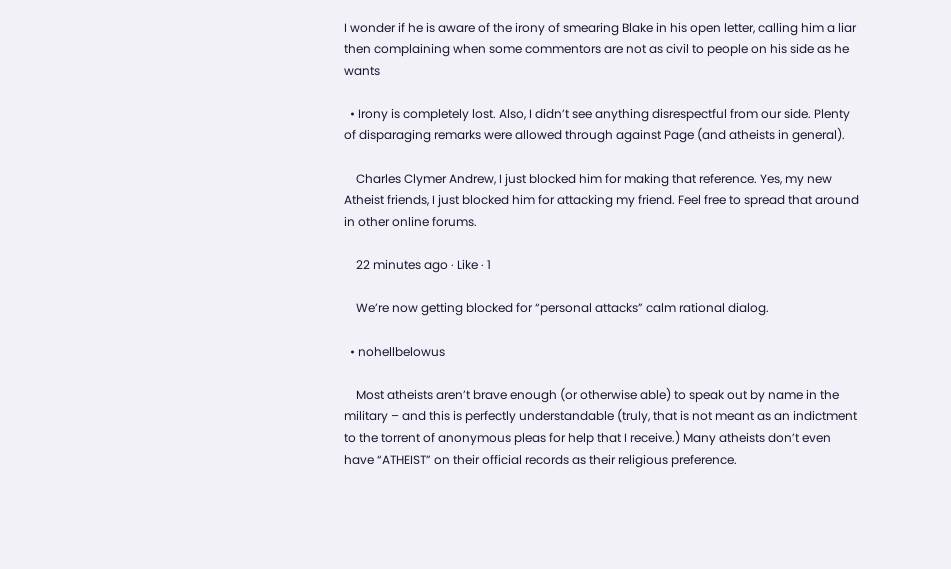I wonder if he is aware of the irony of smearing Blake in his open letter, calling him a liar then complaining when some commentors are not as civil to people on his side as he wants

  • Irony is completely lost. Also, I didn’t see anything disrespectful from our side. Plenty of disparaging remarks were allowed through against Page (and atheists in general).

    Charles Clymer Andrew, I just blocked him for making that reference. Yes, my new Atheist friends, I just blocked him for attacking my friend. Feel free to spread that around in other online forums.

    22 minutes ago · Like · 1

    We’re now getting blocked for “personal attacks” calm rational dialog.

  • nohellbelowus

    Most atheists aren’t brave enough (or otherwise able) to speak out by name in the military – and this is perfectly understandable (truly, that is not meant as an indictment to the torrent of anonymous pleas for help that I receive.) Many atheists don’t even have “ATHEIST” on their official records as their religious preference.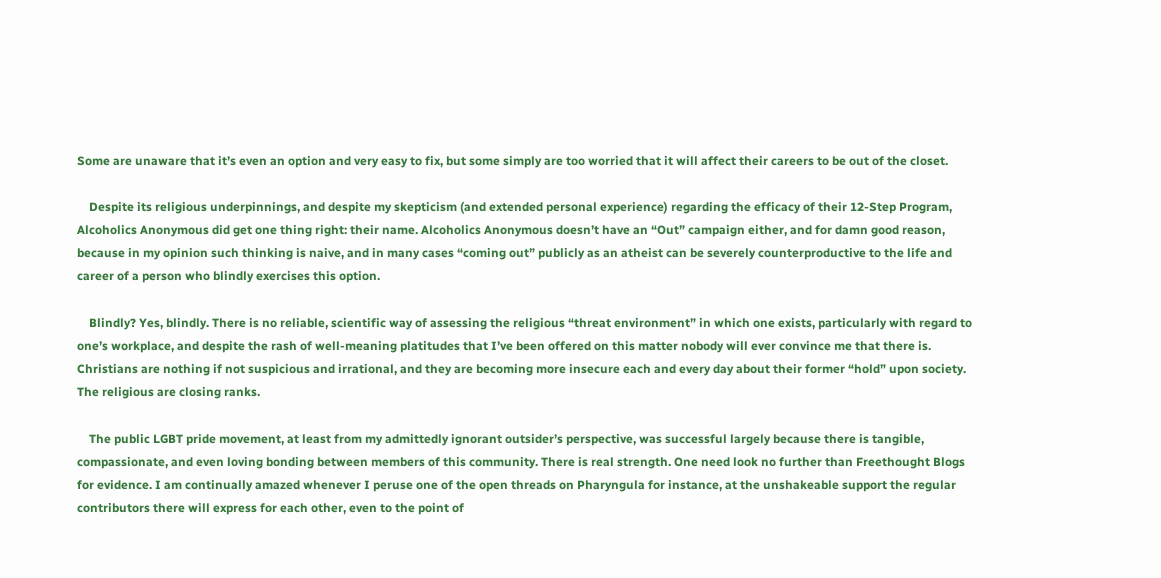Some are unaware that it’s even an option and very easy to fix, but some simply are too worried that it will affect their careers to be out of the closet.

    Despite its religious underpinnings, and despite my skepticism (and extended personal experience) regarding the efficacy of their 12-Step Program, Alcoholics Anonymous did get one thing right: their name. Alcoholics Anonymous doesn’t have an “Out” campaign either, and for damn good reason, because in my opinion such thinking is naive, and in many cases “coming out” publicly as an atheist can be severely counterproductive to the life and career of a person who blindly exercises this option.

    Blindly? Yes, blindly. There is no reliable, scientific way of assessing the religious “threat environment” in which one exists, particularly with regard to one’s workplace, and despite the rash of well-meaning platitudes that I’ve been offered on this matter nobody will ever convince me that there is. Christians are nothing if not suspicious and irrational, and they are becoming more insecure each and every day about their former “hold” upon society. The religious are closing ranks.

    The public LGBT pride movement, at least from my admittedly ignorant outsider’s perspective, was successful largely because there is tangible, compassionate, and even loving bonding between members of this community. There is real strength. One need look no further than Freethought Blogs for evidence. I am continually amazed whenever I peruse one of the open threads on Pharyngula for instance, at the unshakeable support the regular contributors there will express for each other, even to the point of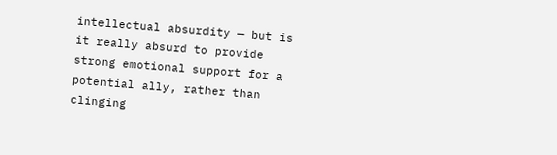intellectual absurdity — but is it really absurd to provide strong emotional support for a potential ally, rather than clinging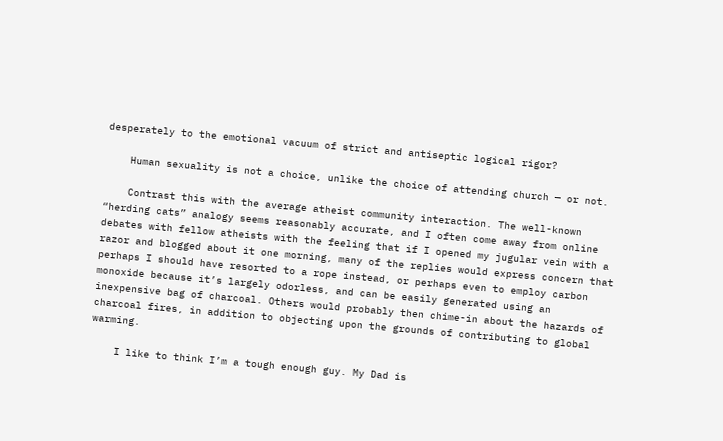desperately to the emotional vacuum of strict and antiseptic logical rigor?

    Human sexuality is not a choice, unlike the choice of attending church — or not.

    Contrast this with the average atheist community interaction. The well-known “herding cats” analogy seems reasonably accurate, and I often come away from online debates with fellow atheists with the feeling that if I opened my jugular vein with a razor and blogged about it one morning, many of the replies would express concern that perhaps I should have resorted to a rope instead, or perhaps even to employ carbon monoxide because it’s largely odorless, and can be easily generated using an inexpensive bag of charcoal. Others would probably then chime-in about the hazards of charcoal fires, in addition to objecting upon the grounds of contributing to global warming.

    I like to think I’m a tough enough guy. My Dad is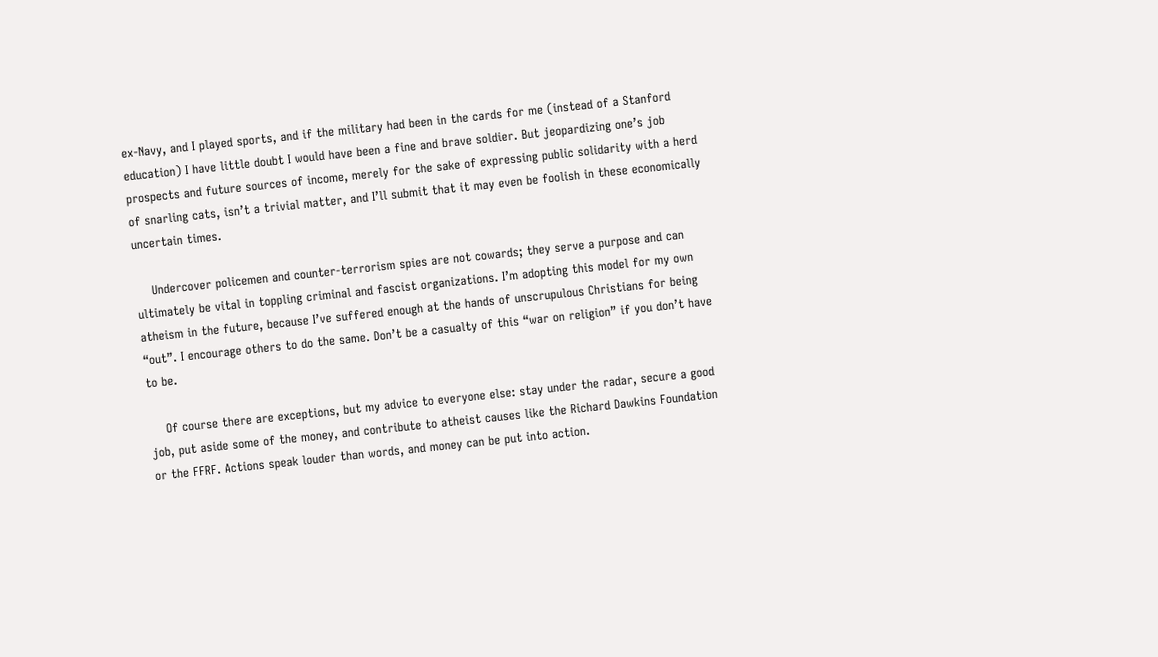ex-Navy, and I played sports, and if the military had been in the cards for me (instead of a Stanford education) I have little doubt I would have been a fine and brave soldier. But jeopardizing one’s job prospects and future sources of income, merely for the sake of expressing public solidarity with a herd of snarling cats, isn’t a trivial matter, and I’ll submit that it may even be foolish in these economically uncertain times.

    Undercover policemen and counter-terrorism spies are not cowards; they serve a purpose and can ultimately be vital in toppling criminal and fascist organizations. I’m adopting this model for my own atheism in the future, because I’ve suffered enough at the hands of unscrupulous Christians for being “out”. I encourage others to do the same. Don’t be a casualty of this “war on religion” if you don’t have to be.

    Of course there are exceptions, but my advice to everyone else: stay under the radar, secure a good job, put aside some of the money, and contribute to atheist causes like the Richard Dawkins Foundation or the FFRF. Actions speak louder than words, and money can be put into action.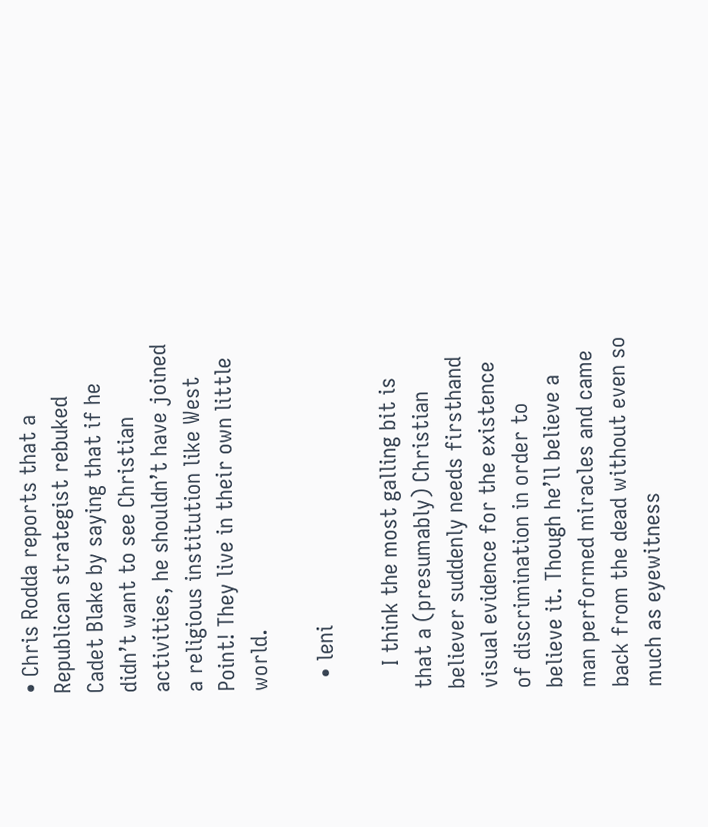• Chris Rodda reports that a Republican strategist rebuked Cadet Blake by saying that if he didn’t want to see Christian activities, he shouldn’t have joined a religious institution like West Point! They live in their own little world.

  • leni

    I think the most galling bit is that a (presumably) Christian believer suddenly needs firsthand visual evidence for the existence of discrimination in order to believe it. Though he’ll believe a man performed miracles and came back from the dead without even so much as eyewitness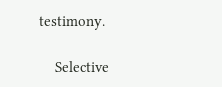testimony.

    Selective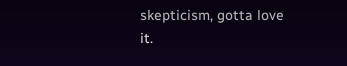skepticism, gotta love it.